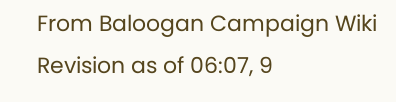From Baloogan Campaign Wiki
Revision as of 06:07, 9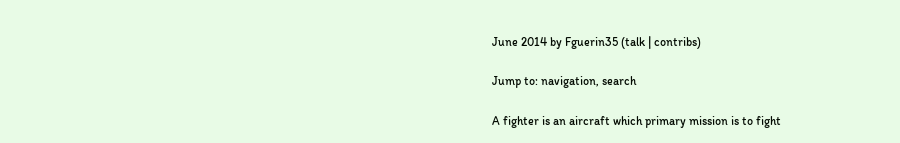June 2014 by Fguerin35 (talk | contribs)

Jump to: navigation, search

A fighter is an aircraft which primary mission is to fight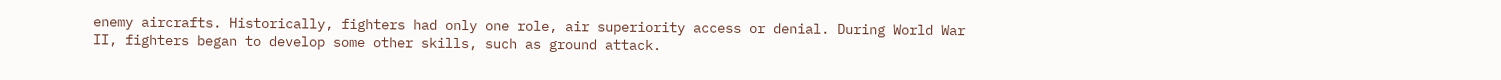enemy aircrafts. Historically, fighters had only one role, air superiority access or denial. During World War II, fighters began to develop some other skills, such as ground attack.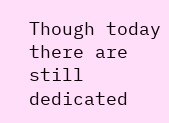Though today there are still dedicated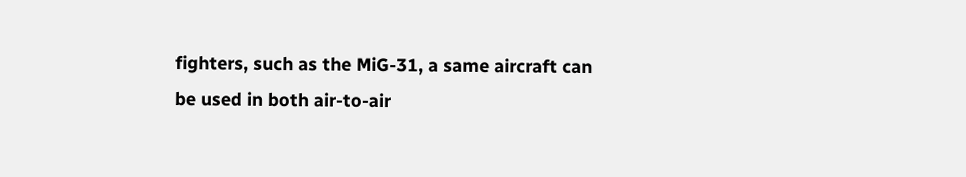fighters, such as the MiG-31, a same aircraft can be used in both air-to-air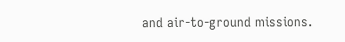and air-to-ground missions.